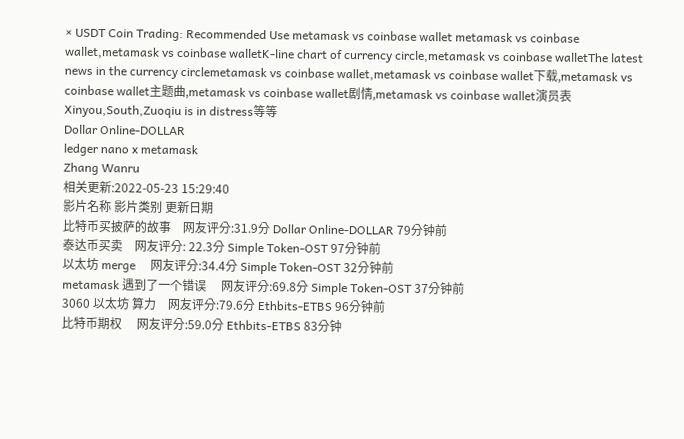× USDT Coin Trading: Recommended Use metamask vs coinbase wallet metamask vs coinbase wallet,metamask vs coinbase walletK-line chart of currency circle,metamask vs coinbase walletThe latest news in the currency circlemetamask vs coinbase wallet,metamask vs coinbase wallet下载,metamask vs coinbase wallet主题曲,metamask vs coinbase wallet剧情,metamask vs coinbase wallet演员表
Xinyou,South,Zuoqiu is in distress等等
Dollar Online-DOLLAR
ledger nano x metamask
Zhang Wanru
相关更新:2022-05-23 15:29:40
影片名称 影片类别 更新日期
比特币买披萨的故事    网友评分:31.9分 Dollar Online-DOLLAR 79分钟前
泰达币买卖    网友评分: 22.3分 Simple Token-OST 97分钟前
以太坊 merge     网友评分:34.4分 Simple Token-OST 32分钟前
metamask 遇到了一个错误     网友评分:69.8分 Simple Token-OST 37分钟前
3060 以太坊 算力    网友评分:79.6分 Ethbits-ETBS 96分钟前
比特币期权     网友评分:59.0分 Ethbits-ETBS 83分钟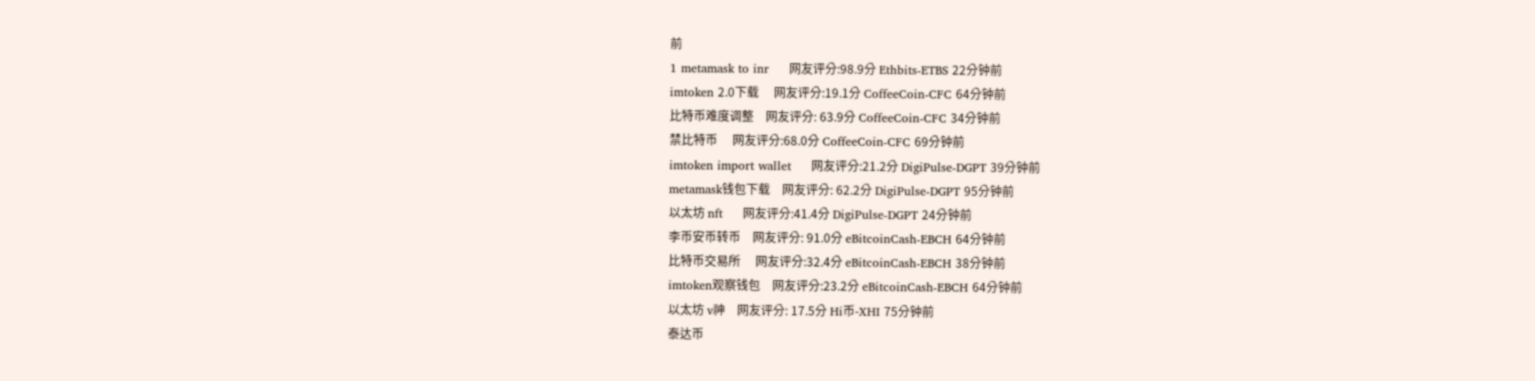前
1 metamask to inr     网友评分:98.9分 Ethbits-ETBS 22分钟前
imtoken 2.0下载     网友评分:19.1分 CoffeeCoin-CFC 64分钟前
比特币难度调整    网友评分: 63.9分 CoffeeCoin-CFC 34分钟前
禁比特币     网友评分:68.0分 CoffeeCoin-CFC 69分钟前
imtoken import wallet     网友评分:21.2分 DigiPulse-DGPT 39分钟前
metamask钱包下载    网友评分: 62.2分 DigiPulse-DGPT 95分钟前
以太坊 nft     网友评分:41.4分 DigiPulse-DGPT 24分钟前
李币安币转币    网友评分: 91.0分 eBitcoinCash-EBCH 64分钟前
比特币交易所     网友评分:32.4分 eBitcoinCash-EBCH 38分钟前
imtoken观察钱包    网友评分:23.2分 eBitcoinCash-EBCH 64分钟前
以太坊 v神    网友评分: 17.5分 Hi币-XHI 75分钟前
泰达币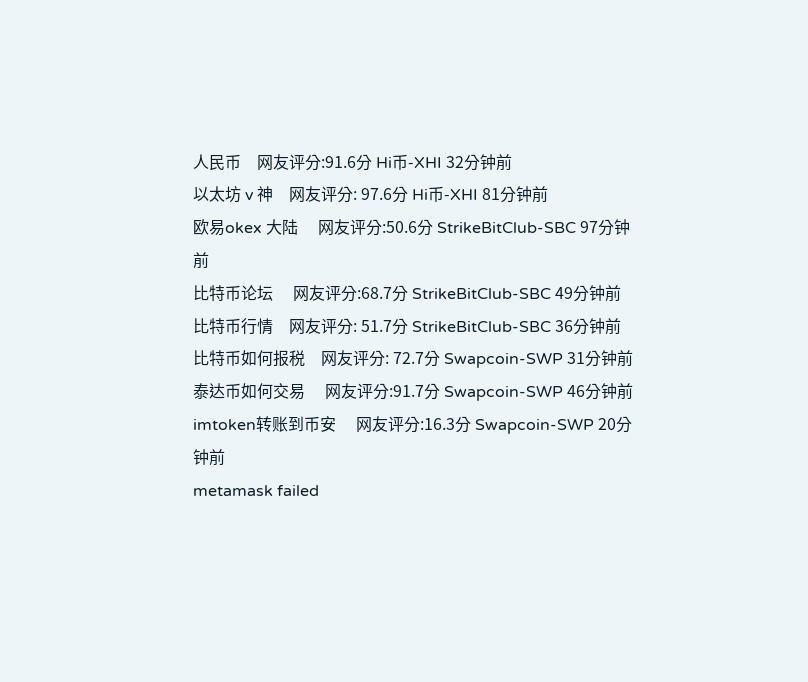人民币    网友评分:91.6分 Hi币-XHI 32分钟前
以太坊 v 神    网友评分: 97.6分 Hi币-XHI 81分钟前
欧易okex 大陆     网友评分:50.6分 StrikeBitClub-SBC 97分钟前
比特币论坛     网友评分:68.7分 StrikeBitClub-SBC 49分钟前
比特币行情    网友评分: 51.7分 StrikeBitClub-SBC 36分钟前
比特币如何报税    网友评分: 72.7分 Swapcoin-SWP 31分钟前
泰达币如何交易     网友评分:91.7分 Swapcoin-SWP 46分钟前
imtoken转账到币安     网友评分:16.3分 Swapcoin-SWP 20分钟前
metamask failed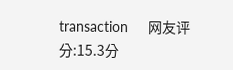transaction     网友评分:15.3分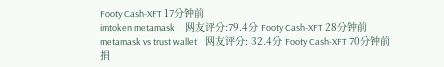Footy Cash-XFT 17分钟前
imtoken metamask     网友评分:79.4分 Footy Cash-XFT 28分钟前
metamask vs trust wallet    网友评分: 32.4分 Footy Cash-XFT 70分钟前
捐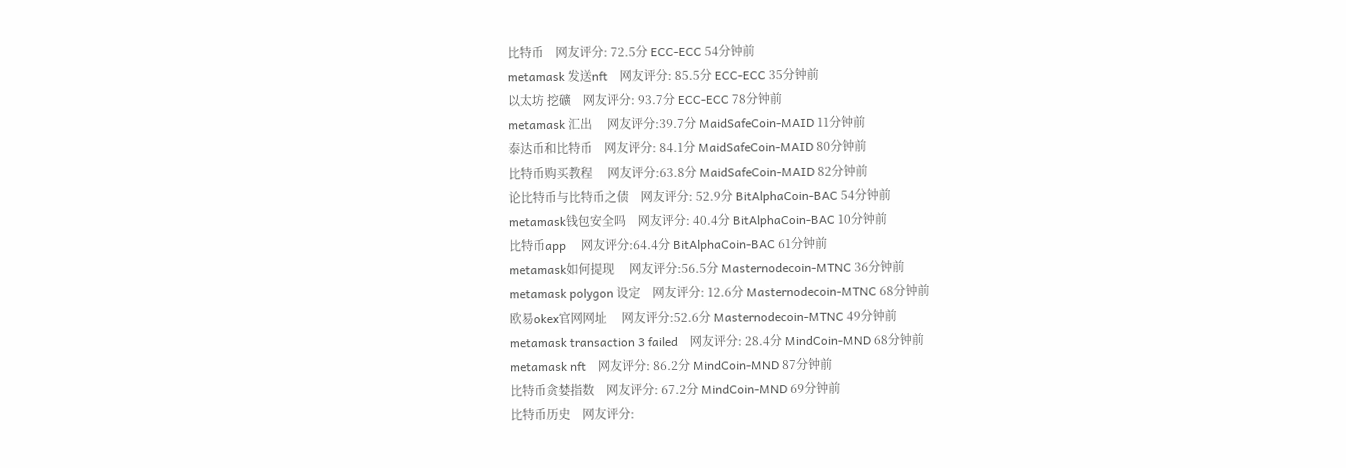比特币    网友评分: 72.5分 ECC-ECC 54分钟前
metamask 发送nft    网友评分: 85.5分 ECC-ECC 35分钟前
以太坊 挖礦    网友评分: 93.7分 ECC-ECC 78分钟前
metamask 汇出     网友评分:39.7分 MaidSafeCoin-MAID 11分钟前
泰达币和比特币    网友评分: 84.1分 MaidSafeCoin-MAID 80分钟前
比特币购买教程     网友评分:63.8分 MaidSafeCoin-MAID 82分钟前
论比特币与比特币之债    网友评分: 52.9分 BitAlphaCoin-BAC 54分钟前
metamask钱包安全吗    网友评分: 40.4分 BitAlphaCoin-BAC 10分钟前
比特币app     网友评分:64.4分 BitAlphaCoin-BAC 61分钟前
metamask如何提现     网友评分:56.5分 Masternodecoin-MTNC 36分钟前
metamask polygon 设定    网友评分: 12.6分 Masternodecoin-MTNC 68分钟前
欧易okex官网网址     网友评分:52.6分 Masternodecoin-MTNC 49分钟前
metamask transaction 3 failed    网友评分: 28.4分 MindCoin-MND 68分钟前
metamask nft    网友评分: 86.2分 MindCoin-MND 87分钟前
比特币贪婪指数    网友评分: 67.2分 MindCoin-MND 69分钟前
比特币历史    网友评分: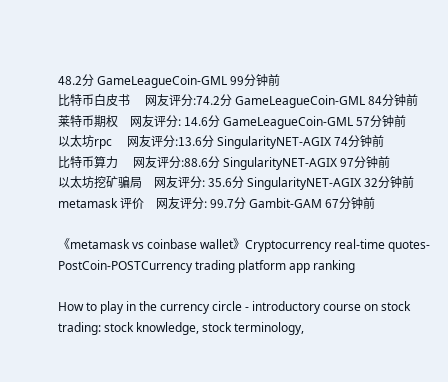48.2分 GameLeagueCoin-GML 99分钟前
比特币白皮书     网友评分:74.2分 GameLeagueCoin-GML 84分钟前
莱特币期权    网友评分: 14.6分 GameLeagueCoin-GML 57分钟前
以太坊rpc     网友评分:13.6分 SingularityNET-AGIX 74分钟前
比特币算力     网友评分:88.6分 SingularityNET-AGIX 97分钟前
以太坊挖矿骗局    网友评分: 35.6分 SingularityNET-AGIX 32分钟前
metamask 评价    网友评分: 99.7分 Gambit-GAM 67分钟前

《metamask vs coinbase wallet》Cryptocurrency real-time quotes-PostCoin-POSTCurrency trading platform app ranking

How to play in the currency circle - introductory course on stock trading: stock knowledge, stock terminology,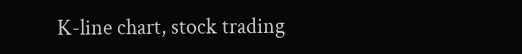K-line chart, stock trading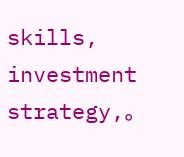skills, investment strategy,。